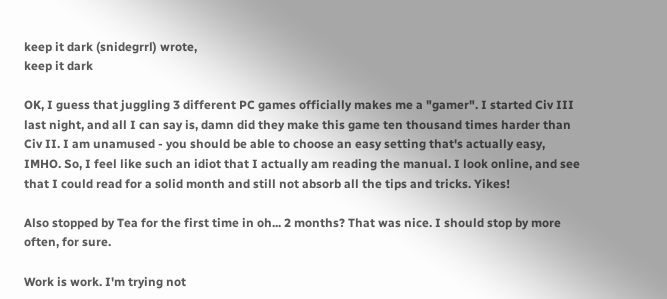keep it dark (snidegrrl) wrote,
keep it dark

OK, I guess that juggling 3 different PC games officially makes me a "gamer". I started Civ III last night, and all I can say is, damn did they make this game ten thousand times harder than Civ II. I am unamused - you should be able to choose an easy setting that's actually easy, IMHO. So, I feel like such an idiot that I actually am reading the manual. I look online, and see that I could read for a solid month and still not absorb all the tips and tricks. Yikes!

Also stopped by Tea for the first time in oh... 2 months? That was nice. I should stop by more often, for sure.

Work is work. I'm trying not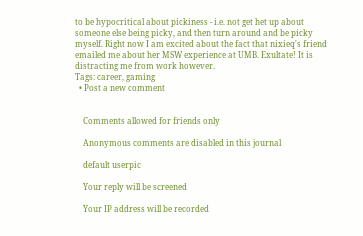to be hypocritical about pickiness - i.e. not get het up about someone else being picky, and then turn around and be picky myself. Right now I am excited about the fact that nixieq's friend emailed me about her MSW experience at UMB. Exultate! It is distracting me from work however.
Tags: career, gaming
  • Post a new comment


    Comments allowed for friends only

    Anonymous comments are disabled in this journal

    default userpic

    Your reply will be screened

    Your IP address will be recorded